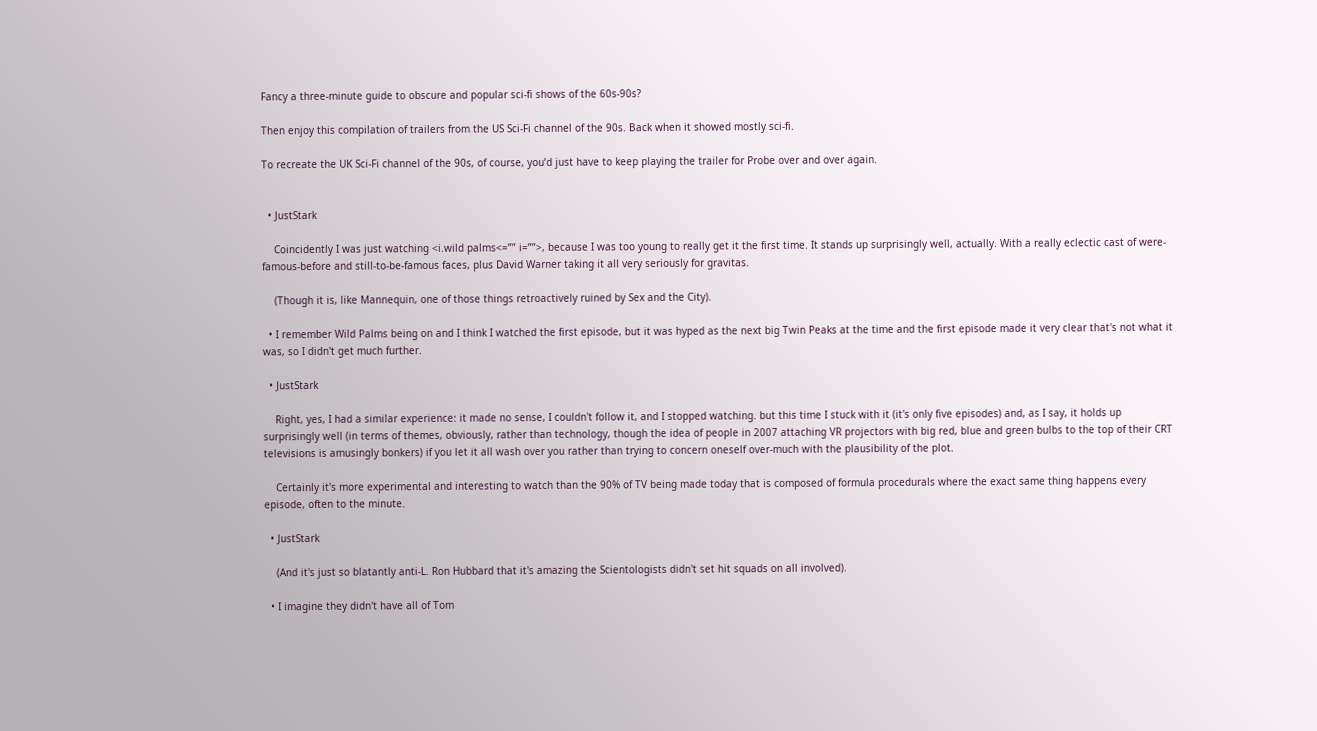Fancy a three-minute guide to obscure and popular sci-fi shows of the 60s-90s?

Then enjoy this compilation of trailers from the US Sci-Fi channel of the 90s. Back when it showed mostly sci-fi.

To recreate the UK Sci-Fi channel of the 90s, of course, you’d just have to keep playing the trailer for Probe over and over again.


  • JustStark

    Coincidently I was just watching <i.wild palms<=”” i=””>, because I was too young to really get it the first time. It stands up surprisingly well, actually. With a really eclectic cast of were-famous-before and still-to-be-famous faces, plus David Warner taking it all very seriously for gravitas.

    (Though it is, like Mannequin, one of those things retroactively ruined by Sex and the City).

  • I remember Wild Palms being on and I think I watched the first episode, but it was hyped as the next big Twin Peaks at the time and the first episode made it very clear that's not what it was, so I didn't get much further.

  • JustStark

    Right, yes, I had a similar experience: it made no sense, I couldn't follow it, and I stopped watching. but this time I stuck with it (it's only five episodes) and, as I say, it holds up surprisingly well (in terms of themes, obviously, rather than technology, though the idea of people in 2007 attaching VR projectors with big red, blue and green bulbs to the top of their CRT televisions is amusingly bonkers) if you let it all wash over you rather than trying to concern oneself over-much with the plausibility of the plot.

    Certainly it's more experimental and interesting to watch than the 90% of TV being made today that is composed of formula procedurals where the exact same thing happens every episode, often to the minute.

  • JustStark

    (And it's just so blatantly anti-L. Ron Hubbard that it's amazing the Scientologists didn't set hit squads on all involved).

  • I imagine they didn't have all of Tom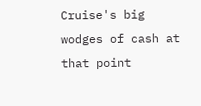Cruise's big wodges of cash at that point